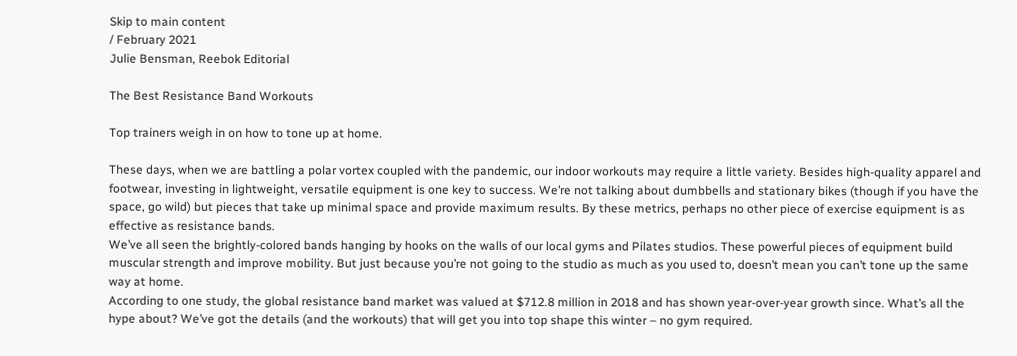Skip to main content
/ February 2021
Julie Bensman, Reebok Editorial

The Best Resistance Band Workouts

Top trainers weigh in on how to tone up at home.

These days, when we are battling a polar vortex coupled with the pandemic, our indoor workouts may require a little variety. Besides high-quality apparel and footwear, investing in lightweight, versatile equipment is one key to success. We’re not talking about dumbbells and stationary bikes (though if you have the space, go wild) but pieces that take up minimal space and provide maximum results. By these metrics, perhaps no other piece of exercise equipment is as effective as resistance bands.
We’ve all seen the brightly-colored bands hanging by hooks on the walls of our local gyms and Pilates studios. These powerful pieces of equipment build muscular strength and improve mobility. But just because you’re not going to the studio as much as you used to, doesn’t mean you can’t tone up the same way at home.
According to one study, the global resistance band market was valued at $712.8 million in 2018 and has shown year-over-year growth since. What’s all the hype about? We’ve got the details (and the workouts) that will get you into top shape this winter – no gym required.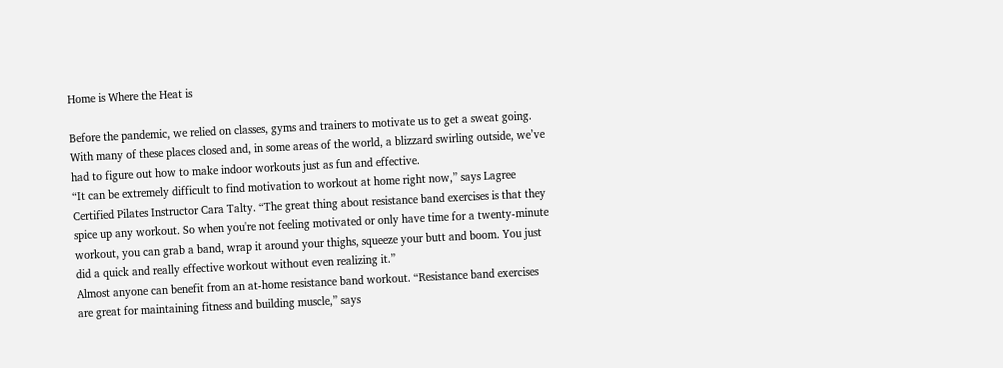Home is Where the Heat is

Before the pandemic, we relied on classes, gyms and trainers to motivate us to get a sweat going. With many of these places closed and, in some areas of the world, a blizzard swirling outside, we’ve had to figure out how to make indoor workouts just as fun and effective.
“It can be extremely difficult to find motivation to workout at home right now,” says Lagree Certified Pilates Instructor Cara Talty. “The great thing about resistance band exercises is that they spice up any workout. So when you're not feeling motivated or only have time for a twenty-minute workout, you can grab a band, wrap it around your thighs, squeeze your butt and boom. You just did a quick and really effective workout without even realizing it.”
Almost anyone can benefit from an at-home resistance band workout. “Resistance band exercises are great for maintaining fitness and building muscle,” says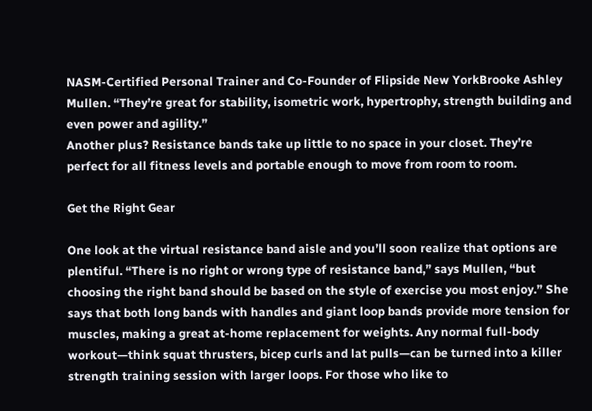NASM-Certified Personal Trainer and Co-Founder of Flipside New YorkBrooke Ashley Mullen. “They’re great for stability, isometric work, hypertrophy, strength building and even power and agility.”
Another plus? Resistance bands take up little to no space in your closet. They’re perfect for all fitness levels and portable enough to move from room to room.

Get the Right Gear

One look at the virtual resistance band aisle and you’ll soon realize that options are plentiful. “There is no right or wrong type of resistance band,” says Mullen, “but choosing the right band should be based on the style of exercise you most enjoy.” She says that both long bands with handles and giant loop bands provide more tension for muscles, making a great at-home replacement for weights. Any normal full-body workout—think squat thrusters, bicep curls and lat pulls—can be turned into a killer strength training session with larger loops. For those who like to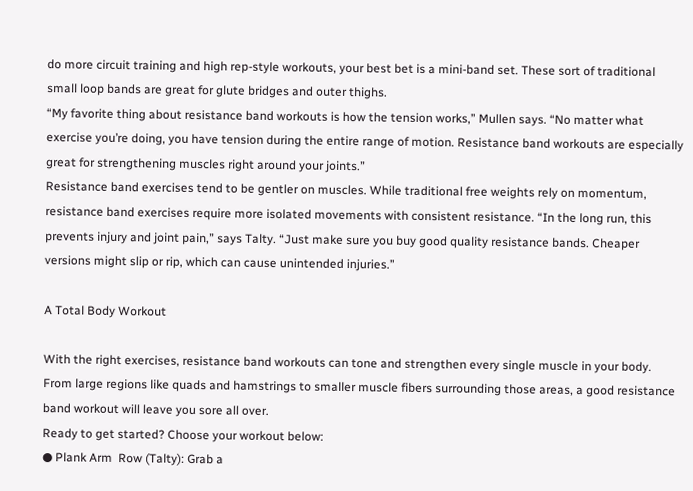do more circuit training and high rep-style workouts, your best bet is a mini-band set. These sort of traditional small loop bands are great for glute bridges and outer thighs.
“My favorite thing about resistance band workouts is how the tension works,” Mullen says. “No matter what exercise you’re doing, you have tension during the entire range of motion. Resistance band workouts are especially great for strengthening muscles right around your joints.”
Resistance band exercises tend to be gentler on muscles. While traditional free weights rely on momentum, resistance band exercises require more isolated movements with consistent resistance. “In the long run, this prevents injury and joint pain,” says Talty. “Just make sure you buy good quality resistance bands. Cheaper versions might slip or rip, which can cause unintended injuries.”

A Total Body Workout

With the right exercises, resistance band workouts can tone and strengthen every single muscle in your body. From large regions like quads and hamstrings to smaller muscle fibers surrounding those areas, a good resistance band workout will leave you sore all over.
Ready to get started? Choose your workout below:
● Plank Arm  Row (Talty): Grab a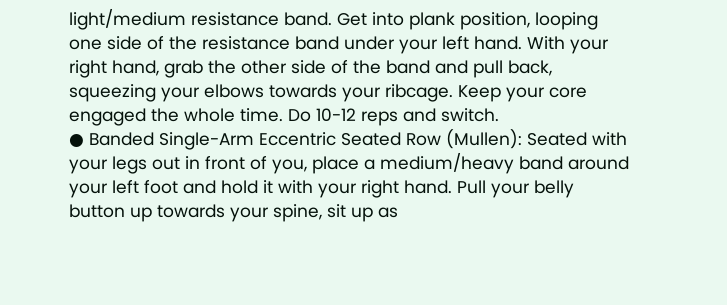light/medium resistance band. Get into plank position, looping one side of the resistance band under your left hand. With your right hand, grab the other side of the band and pull back, squeezing your elbows towards your ribcage. Keep your core engaged the whole time. Do 10-12 reps and switch.
● Banded Single-Arm Eccentric Seated Row (Mullen): Seated with your legs out in front of you, place a medium/heavy band around your left foot and hold it with your right hand. Pull your belly button up towards your spine, sit up as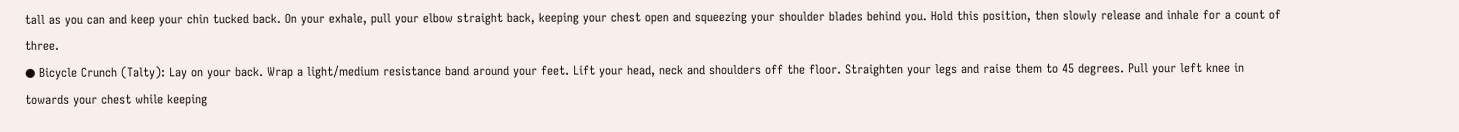tall as you can and keep your chin tucked back. On your exhale, pull your elbow straight back, keeping your chest open and squeezing your shoulder blades behind you. Hold this position, then slowly release and inhale for a count of three.
● Bicycle Crunch (Talty): Lay on your back. Wrap a light/medium resistance band around your feet. Lift your head, neck and shoulders off the floor. Straighten your legs and raise them to 45 degrees. Pull your left knee in towards your chest while keeping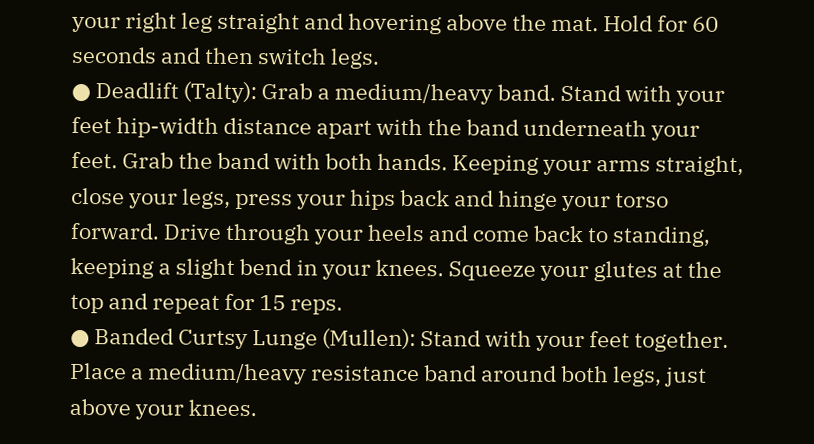your right leg straight and hovering above the mat. Hold for 60 seconds and then switch legs.
● Deadlift (Talty): Grab a medium/heavy band. Stand with your feet hip-width distance apart with the band underneath your feet. Grab the band with both hands. Keeping your arms straight, close your legs, press your hips back and hinge your torso forward. Drive through your heels and come back to standing, keeping a slight bend in your knees. Squeeze your glutes at the top and repeat for 15 reps.
● Banded Curtsy Lunge (Mullen): Stand with your feet together. Place a medium/heavy resistance band around both legs, just above your knees.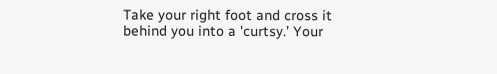Take your right foot and cross it behind you into a 'curtsy.’ Your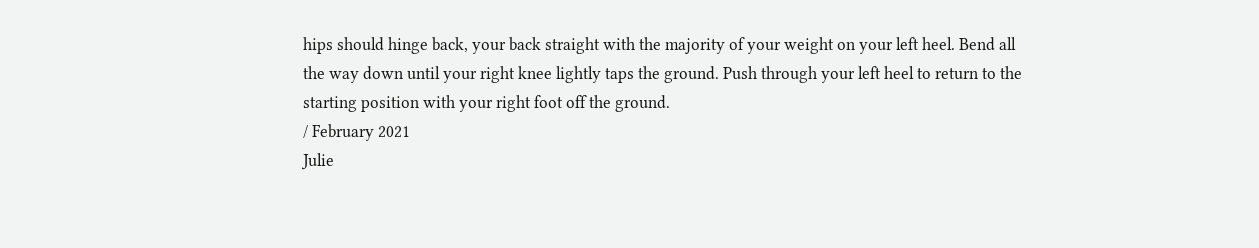hips should hinge back, your back straight with the majority of your weight on your left heel. Bend all the way down until your right knee lightly taps the ground. Push through your left heel to return to the starting position with your right foot off the ground.
/ February 2021
Julie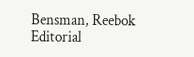Bensman, Reebok Editorial